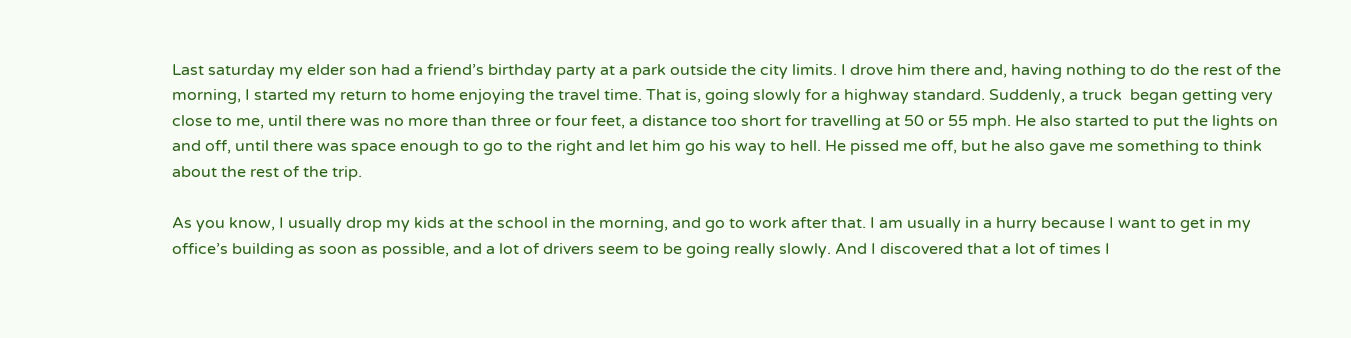Last saturday my elder son had a friend’s birthday party at a park outside the city limits. I drove him there and, having nothing to do the rest of the morning, I started my return to home enjoying the travel time. That is, going slowly for a highway standard. Suddenly, a truck  began getting very close to me, until there was no more than three or four feet, a distance too short for travelling at 50 or 55 mph. He also started to put the lights on and off, until there was space enough to go to the right and let him go his way to hell. He pissed me off, but he also gave me something to think about the rest of the trip.

As you know, I usually drop my kids at the school in the morning, and go to work after that. I am usually in a hurry because I want to get in my office’s building as soon as possible, and a lot of drivers seem to be going really slowly. And I discovered that a lot of times I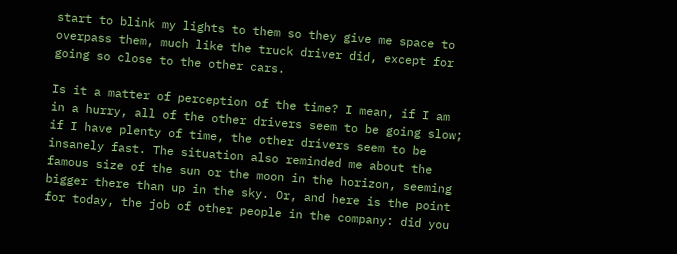start to blink my lights to them so they give me space to overpass them, much like the truck driver did, except for going so close to the other cars.

Is it a matter of perception of the time? I mean, if I am in a hurry, all of the other drivers seem to be going slow; if I have plenty of time, the other drivers seem to be insanely fast. The situation also reminded me about the famous size of the sun or the moon in the horizon, seeming bigger there than up in the sky. Or, and here is the point for today, the job of other people in the company: did you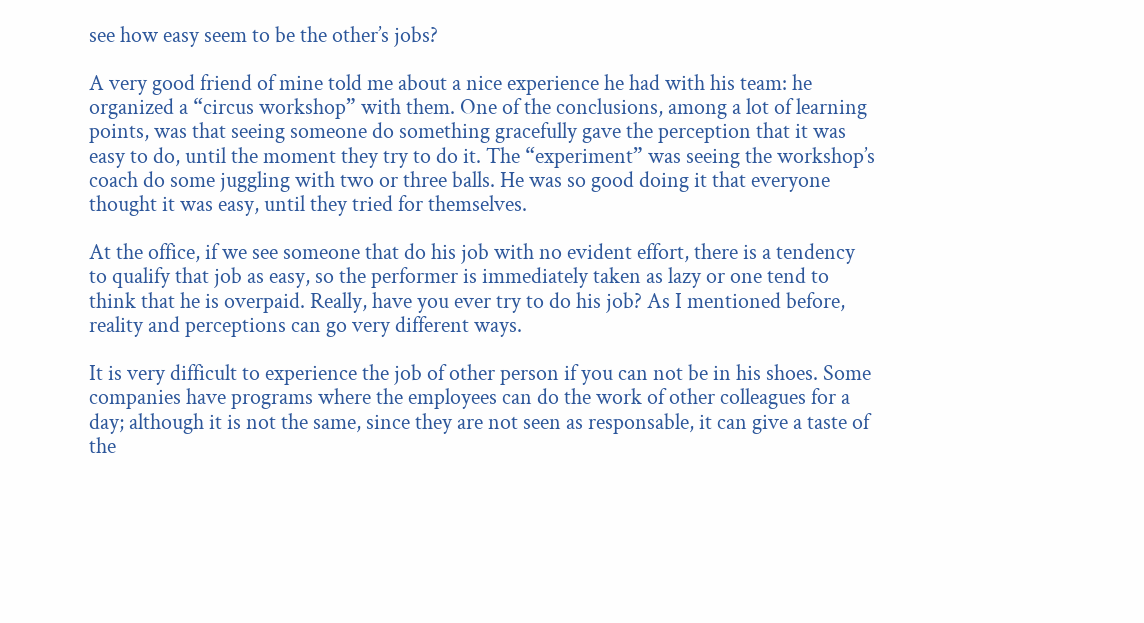see how easy seem to be the other’s jobs?

A very good friend of mine told me about a nice experience he had with his team: he organized a “circus workshop” with them. One of the conclusions, among a lot of learning points, was that seeing someone do something gracefully gave the perception that it was easy to do, until the moment they try to do it. The “experiment” was seeing the workshop’s coach do some juggling with two or three balls. He was so good doing it that everyone thought it was easy, until they tried for themselves.

At the office, if we see someone that do his job with no evident effort, there is a tendency to qualify that job as easy, so the performer is immediately taken as lazy or one tend to think that he is overpaid. Really, have you ever try to do his job? As I mentioned before, reality and perceptions can go very different ways.

It is very difficult to experience the job of other person if you can not be in his shoes. Some companies have programs where the employees can do the work of other colleagues for a day; although it is not the same, since they are not seen as responsable, it can give a taste of the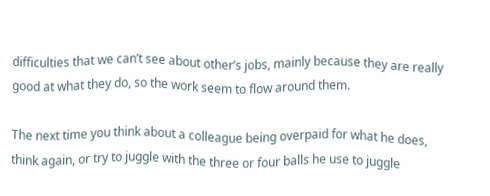difficulties that we can’t see about other’s jobs, mainly because they are really good at what they do, so the work seem to flow around them.

The next time you think about a colleague being overpaid for what he does, think again, or try to juggle with the three or four balls he use to juggle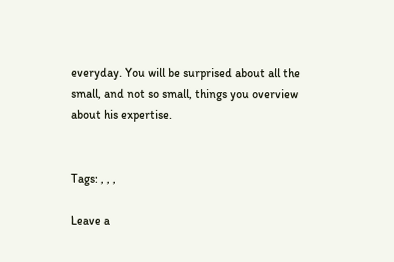everyday. You will be surprised about all the small, and not so small, things you overview about his expertise.


Tags: , , ,

Leave a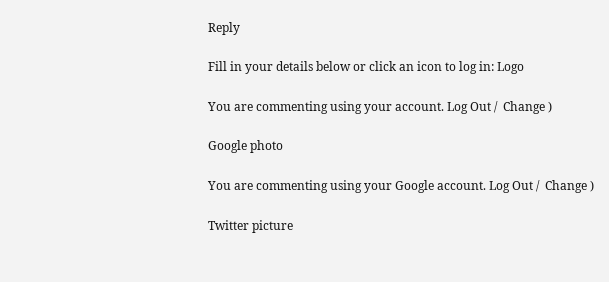Reply

Fill in your details below or click an icon to log in: Logo

You are commenting using your account. Log Out /  Change )

Google photo

You are commenting using your Google account. Log Out /  Change )

Twitter picture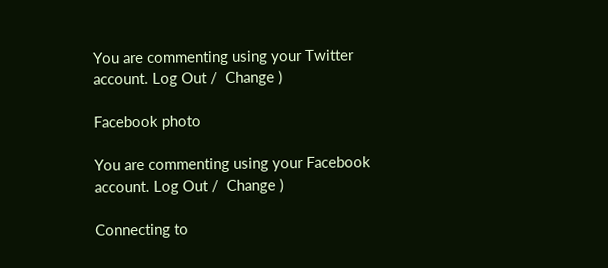You are commenting using your Twitter account. Log Out /  Change )

Facebook photo

You are commenting using your Facebook account. Log Out /  Change )

Connecting to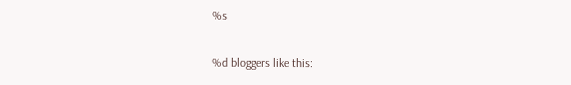%s

%d bloggers like this: